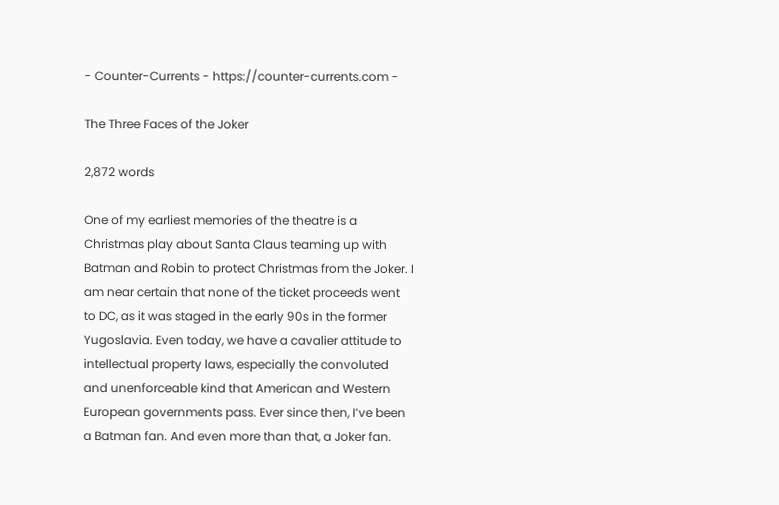- Counter-Currents - https://counter-currents.com -

The Three Faces of the Joker

2,872 words

One of my earliest memories of the theatre is a Christmas play about Santa Claus teaming up with Batman and Robin to protect Christmas from the Joker. I am near certain that none of the ticket proceeds went to DC, as it was staged in the early 90s in the former Yugoslavia. Even today, we have a cavalier attitude to intellectual property laws, especially the convoluted and unenforceable kind that American and Western European governments pass. Ever since then, I’ve been a Batman fan. And even more than that, a Joker fan.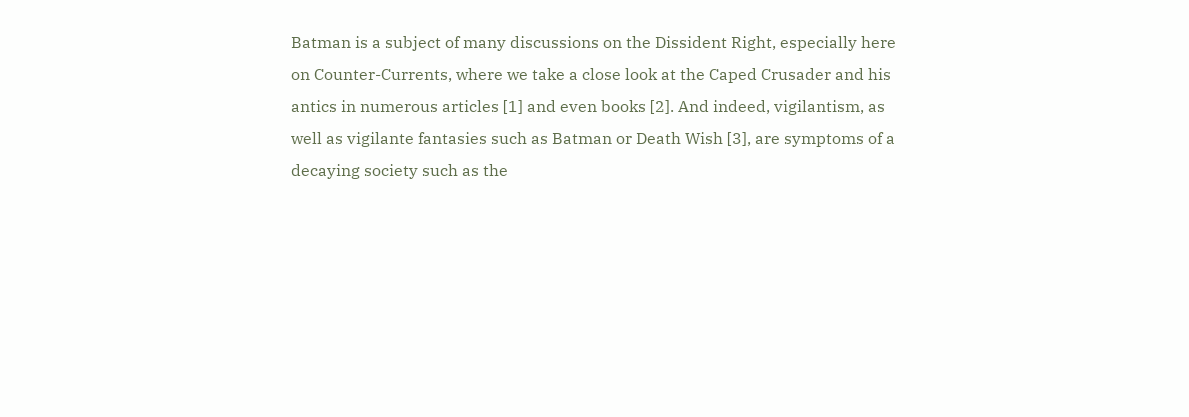Batman is a subject of many discussions on the Dissident Right, especially here on Counter-Currents, where we take a close look at the Caped Crusader and his antics in numerous articles [1] and even books [2]. And indeed, vigilantism, as well as vigilante fantasies such as Batman or Death Wish [3], are symptoms of a decaying society such as the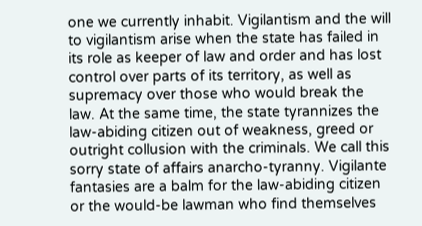one we currently inhabit. Vigilantism and the will to vigilantism arise when the state has failed in its role as keeper of law and order and has lost control over parts of its territory, as well as supremacy over those who would break the law. At the same time, the state tyrannizes the law-abiding citizen out of weakness, greed or outright collusion with the criminals. We call this sorry state of affairs anarcho-tyranny. Vigilante fantasies are a balm for the law-abiding citizen or the would-be lawman who find themselves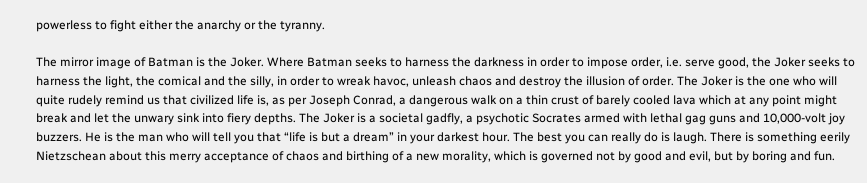powerless to fight either the anarchy or the tyranny.

The mirror image of Batman is the Joker. Where Batman seeks to harness the darkness in order to impose order, i.e. serve good, the Joker seeks to harness the light, the comical and the silly, in order to wreak havoc, unleash chaos and destroy the illusion of order. The Joker is the one who will quite rudely remind us that civilized life is, as per Joseph Conrad, a dangerous walk on a thin crust of barely cooled lava which at any point might break and let the unwary sink into fiery depths. The Joker is a societal gadfly, a psychotic Socrates armed with lethal gag guns and 10,000-volt joy buzzers. He is the man who will tell you that “life is but a dream” in your darkest hour. The best you can really do is laugh. There is something eerily Nietzschean about this merry acceptance of chaos and birthing of a new morality, which is governed not by good and evil, but by boring and fun.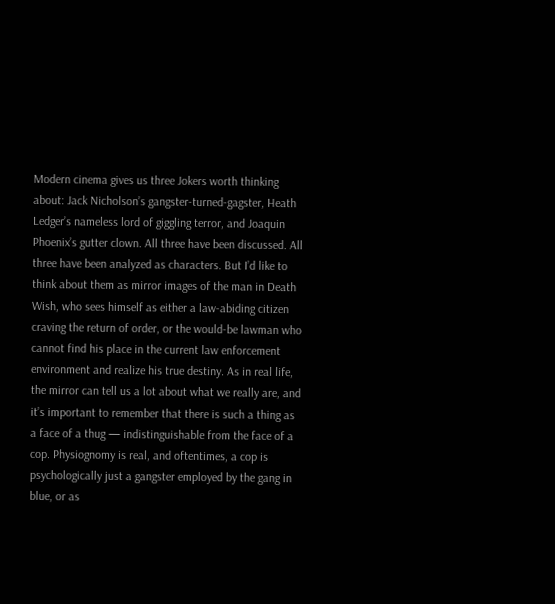Modern cinema gives us three Jokers worth thinking about: Jack Nicholson’s gangster-turned-gagster, Heath Ledger’s nameless lord of giggling terror, and Joaquin Phoenix’s gutter clown. All three have been discussed. All three have been analyzed as characters. But I’d like to think about them as mirror images of the man in Death Wish, who sees himself as either a law-abiding citizen craving the return of order, or the would-be lawman who cannot find his place in the current law enforcement environment and realize his true destiny. As in real life, the mirror can tell us a lot about what we really are, and it’s important to remember that there is such a thing as a face of a thug — indistinguishable from the face of a cop. Physiognomy is real, and oftentimes, a cop is psychologically just a gangster employed by the gang in blue, or as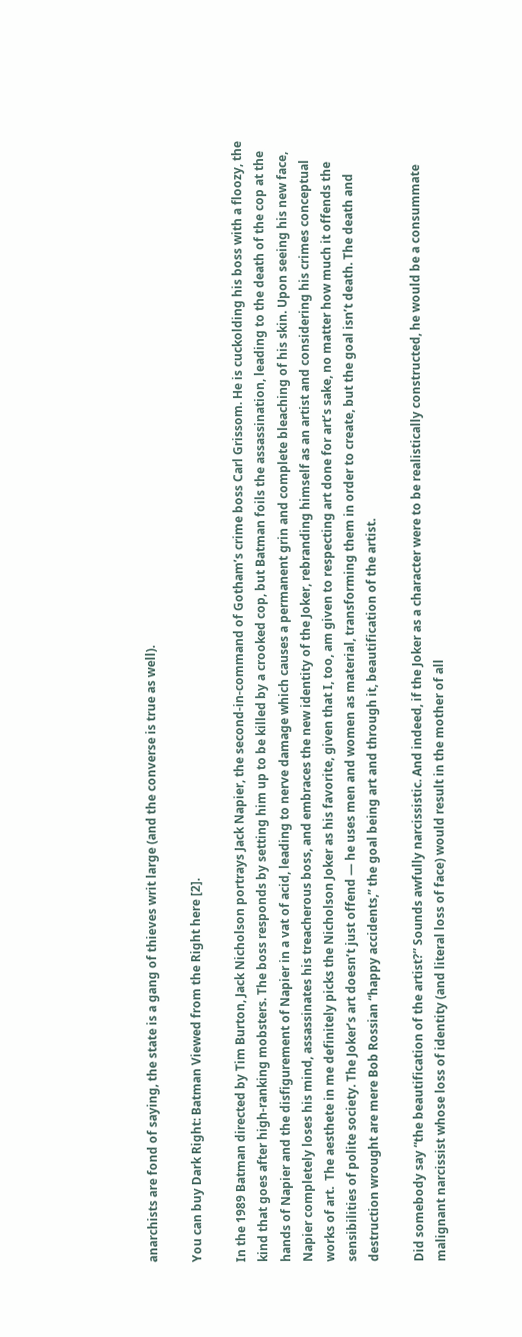anarchists are fond of saying, the state is a gang of thieves writ large (and the converse is true as well).

You can buy Dark Right: Batman Viewed from the Right here [2].

In the 1989 Batman directed by Tim Burton, Jack Nicholson portrays Jack Napier, the second-in-command of Gotham’s crime boss Carl Grissom. He is cuckolding his boss with a floozy, the kind that goes after high-ranking mobsters. The boss responds by setting him up to be killed by a crooked cop, but Batman foils the assassination, leading to the death of the cop at the hands of Napier and the disfigurement of Napier in a vat of acid, leading to nerve damage which causes a permanent grin and complete bleaching of his skin. Upon seeing his new face, Napier completely loses his mind, assassinates his treacherous boss, and embraces the new identity of the Joker, rebranding himself as an artist and considering his crimes conceptual works of art.  The aesthete in me definitely picks the Nicholson Joker as his favorite, given that I, too, am given to respecting art done for art’s sake, no matter how much it offends the sensibilities of polite society. The Joker’s art doesn’t just offend — he uses men and women as material, transforming them in order to create, but the goal isn’t death. The death and destruction wrought are mere Bob Rossian “happy accidents,” the goal being art and through it, beautification of the artist.

Did somebody say “the beautification of the artist?” Sounds awfully narcissistic. And indeed, if the Joker as a character were to be realistically constructed, he would be a consummate malignant narcissist whose loss of identity (and literal loss of face) would result in the mother of all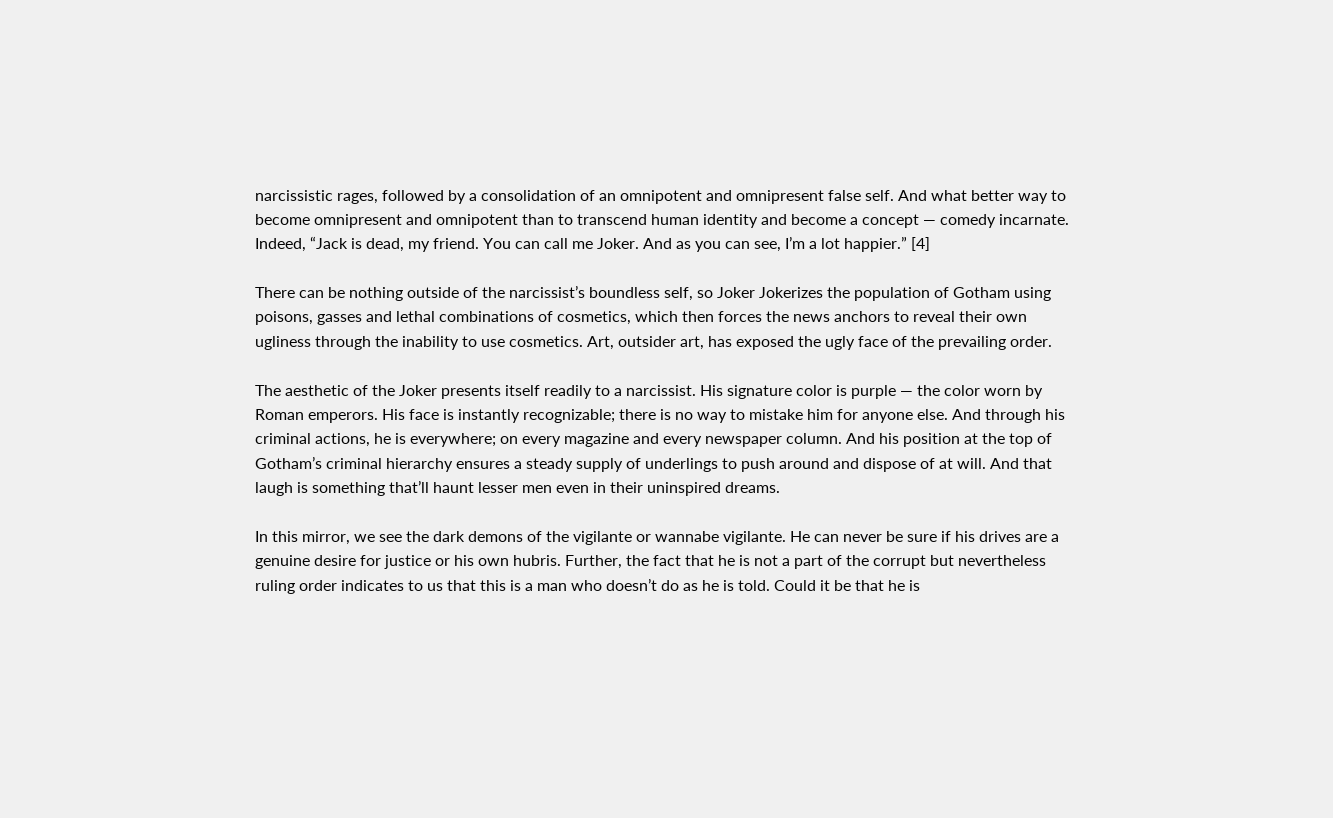narcissistic rages, followed by a consolidation of an omnipotent and omnipresent false self. And what better way to become omnipresent and omnipotent than to transcend human identity and become a concept — comedy incarnate. Indeed, “Jack is dead, my friend. You can call me Joker. And as you can see, I’m a lot happier.” [4]

There can be nothing outside of the narcissist’s boundless self, so Joker Jokerizes the population of Gotham using poisons, gasses and lethal combinations of cosmetics, which then forces the news anchors to reveal their own ugliness through the inability to use cosmetics. Art, outsider art, has exposed the ugly face of the prevailing order.

The aesthetic of the Joker presents itself readily to a narcissist. His signature color is purple — the color worn by Roman emperors. His face is instantly recognizable; there is no way to mistake him for anyone else. And through his criminal actions, he is everywhere; on every magazine and every newspaper column. And his position at the top of Gotham’s criminal hierarchy ensures a steady supply of underlings to push around and dispose of at will. And that laugh is something that’ll haunt lesser men even in their uninspired dreams.

In this mirror, we see the dark demons of the vigilante or wannabe vigilante. He can never be sure if his drives are a genuine desire for justice or his own hubris. Further, the fact that he is not a part of the corrupt but nevertheless ruling order indicates to us that this is a man who doesn’t do as he is told. Could it be that he is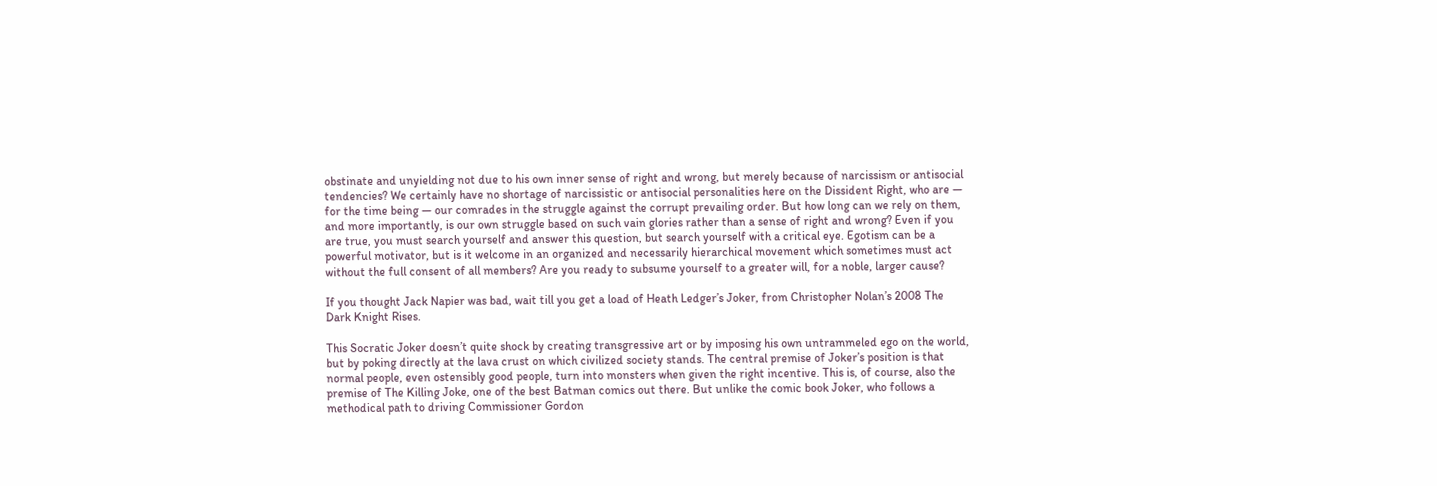obstinate and unyielding not due to his own inner sense of right and wrong, but merely because of narcissism or antisocial tendencies? We certainly have no shortage of narcissistic or antisocial personalities here on the Dissident Right, who are — for the time being — our comrades in the struggle against the corrupt prevailing order. But how long can we rely on them, and more importantly, is our own struggle based on such vain glories rather than a sense of right and wrong? Even if you are true, you must search yourself and answer this question, but search yourself with a critical eye. Egotism can be a powerful motivator, but is it welcome in an organized and necessarily hierarchical movement which sometimes must act without the full consent of all members? Are you ready to subsume yourself to a greater will, for a noble, larger cause?

If you thought Jack Napier was bad, wait till you get a load of Heath Ledger’s Joker, from Christopher Nolan’s 2008 The Dark Knight Rises.

This Socratic Joker doesn’t quite shock by creating transgressive art or by imposing his own untrammeled ego on the world, but by poking directly at the lava crust on which civilized society stands. The central premise of Joker’s position is that normal people, even ostensibly good people, turn into monsters when given the right incentive. This is, of course, also the premise of The Killing Joke, one of the best Batman comics out there. But unlike the comic book Joker, who follows a methodical path to driving Commissioner Gordon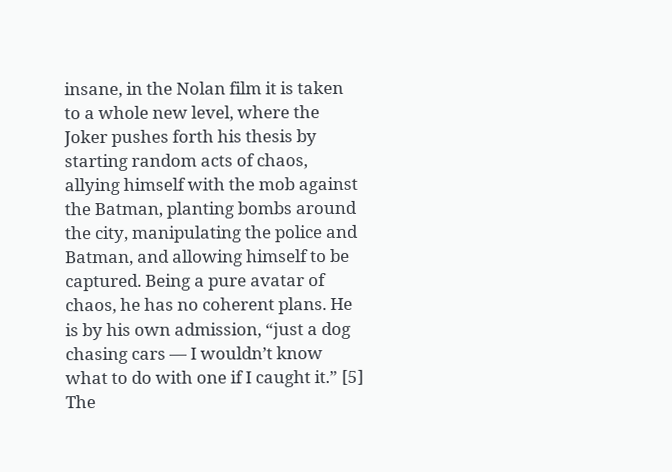insane, in the Nolan film it is taken to a whole new level, where the Joker pushes forth his thesis by starting random acts of chaos, allying himself with the mob against the Batman, planting bombs around the city, manipulating the police and Batman, and allowing himself to be captured. Being a pure avatar of chaos, he has no coherent plans. He is by his own admission, “just a dog chasing cars — I wouldn’t know what to do with one if I caught it.” [5] The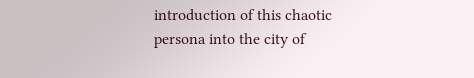introduction of this chaotic persona into the city of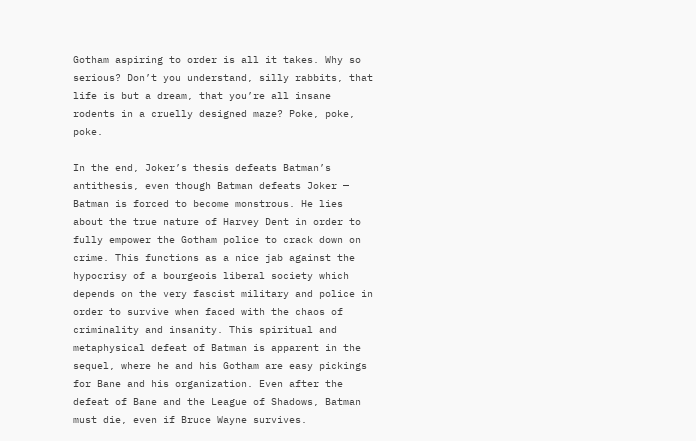Gotham aspiring to order is all it takes. Why so serious? Don’t you understand, silly rabbits, that life is but a dream, that you’re all insane rodents in a cruelly designed maze? Poke, poke, poke.

In the end, Joker’s thesis defeats Batman’s antithesis, even though Batman defeats Joker — Batman is forced to become monstrous. He lies about the true nature of Harvey Dent in order to fully empower the Gotham police to crack down on crime. This functions as a nice jab against the hypocrisy of a bourgeois liberal society which depends on the very fascist military and police in order to survive when faced with the chaos of criminality and insanity. This spiritual and metaphysical defeat of Batman is apparent in the sequel, where he and his Gotham are easy pickings for Bane and his organization. Even after the defeat of Bane and the League of Shadows, Batman must die, even if Bruce Wayne survives.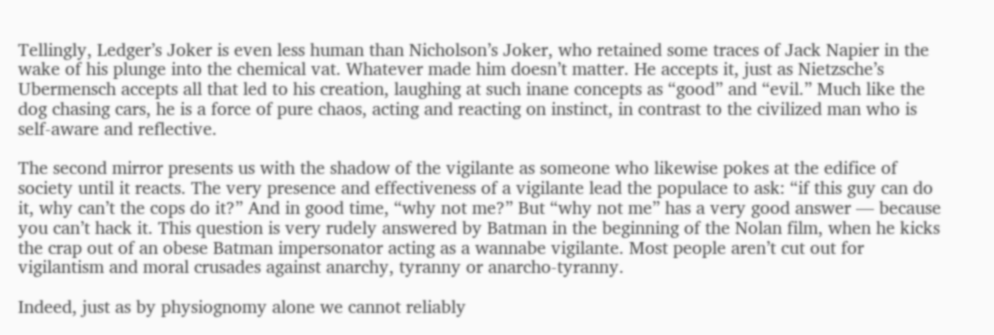Tellingly, Ledger’s Joker is even less human than Nicholson’s Joker, who retained some traces of Jack Napier in the wake of his plunge into the chemical vat. Whatever made him doesn’t matter. He accepts it, just as Nietzsche’s Ubermensch accepts all that led to his creation, laughing at such inane concepts as “good” and “evil.” Much like the dog chasing cars, he is a force of pure chaos, acting and reacting on instinct, in contrast to the civilized man who is self-aware and reflective.

The second mirror presents us with the shadow of the vigilante as someone who likewise pokes at the edifice of society until it reacts. The very presence and effectiveness of a vigilante lead the populace to ask: “if this guy can do it, why can’t the cops do it?” And in good time, “why not me?” But “why not me” has a very good answer — because you can’t hack it. This question is very rudely answered by Batman in the beginning of the Nolan film, when he kicks the crap out of an obese Batman impersonator acting as a wannabe vigilante. Most people aren’t cut out for vigilantism and moral crusades against anarchy, tyranny or anarcho-tyranny.

Indeed, just as by physiognomy alone we cannot reliably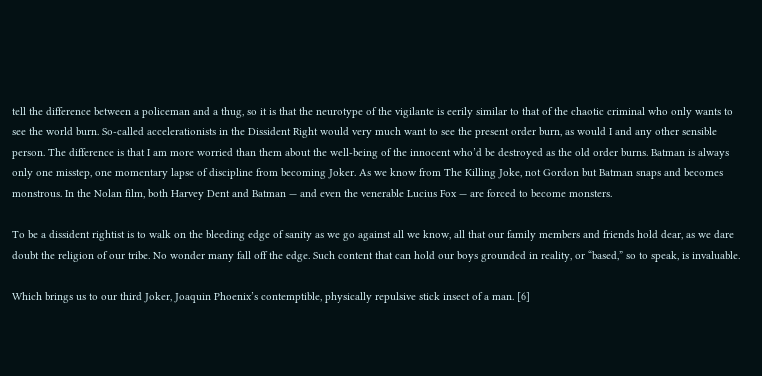tell the difference between a policeman and a thug, so it is that the neurotype of the vigilante is eerily similar to that of the chaotic criminal who only wants to see the world burn. So-called accelerationists in the Dissident Right would very much want to see the present order burn, as would I and any other sensible person. The difference is that I am more worried than them about the well-being of the innocent who’d be destroyed as the old order burns. Batman is always only one misstep, one momentary lapse of discipline from becoming Joker. As we know from The Killing Joke, not Gordon but Batman snaps and becomes monstrous. In the Nolan film, both Harvey Dent and Batman — and even the venerable Lucius Fox — are forced to become monsters.

To be a dissident rightist is to walk on the bleeding edge of sanity as we go against all we know, all that our family members and friends hold dear, as we dare doubt the religion of our tribe. No wonder many fall off the edge. Such content that can hold our boys grounded in reality, or “based,” so to speak, is invaluable.

Which brings us to our third Joker, Joaquin Phoenix’s contemptible, physically repulsive stick insect of a man. [6]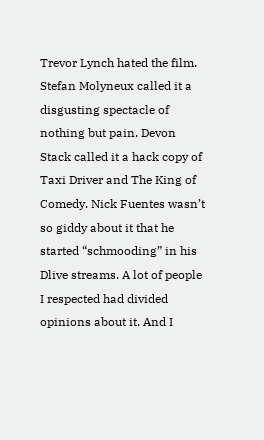Trevor Lynch hated the film. Stefan Molyneux called it a disgusting spectacle of nothing but pain. Devon Stack called it a hack copy of Taxi Driver and The King of Comedy. Nick Fuentes wasn’t so giddy about it that he started “schmooding” in his Dlive streams. A lot of people I respected had divided opinions about it. And I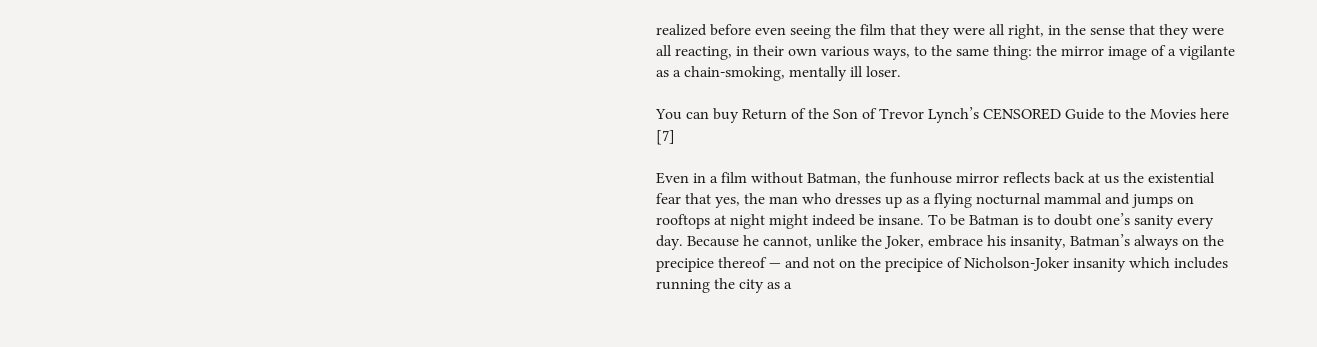realized before even seeing the film that they were all right, in the sense that they were all reacting, in their own various ways, to the same thing: the mirror image of a vigilante as a chain-smoking, mentally ill loser.

You can buy Return of the Son of Trevor Lynch’s CENSORED Guide to the Movies here [7]

Even in a film without Batman, the funhouse mirror reflects back at us the existential fear that yes, the man who dresses up as a flying nocturnal mammal and jumps on rooftops at night might indeed be insane. To be Batman is to doubt one’s sanity every day. Because he cannot, unlike the Joker, embrace his insanity, Batman’s always on the precipice thereof — and not on the precipice of Nicholson-Joker insanity which includes running the city as a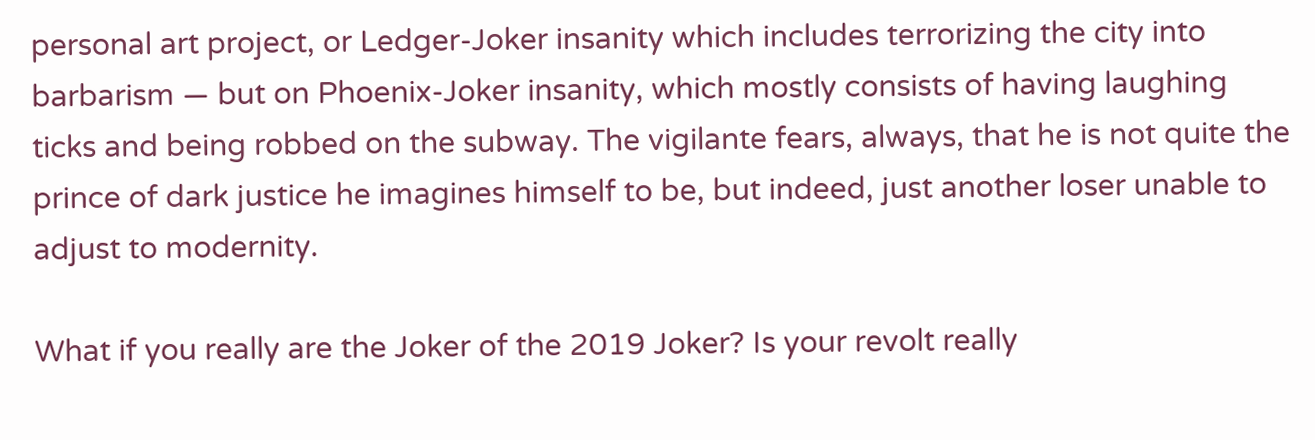personal art project, or Ledger-Joker insanity which includes terrorizing the city into barbarism — but on Phoenix-Joker insanity, which mostly consists of having laughing ticks and being robbed on the subway. The vigilante fears, always, that he is not quite the prince of dark justice he imagines himself to be, but indeed, just another loser unable to adjust to modernity.

What if you really are the Joker of the 2019 Joker? Is your revolt really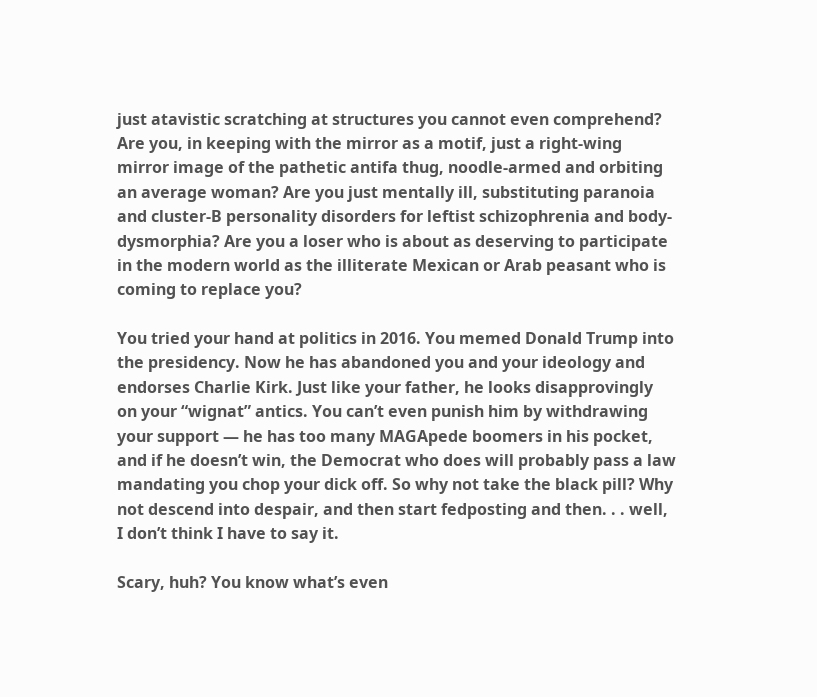just atavistic scratching at structures you cannot even comprehend? Are you, in keeping with the mirror as a motif, just a right-wing mirror image of the pathetic antifa thug, noodle-armed and orbiting an average woman? Are you just mentally ill, substituting paranoia and cluster-B personality disorders for leftist schizophrenia and body-dysmorphia? Are you a loser who is about as deserving to participate in the modern world as the illiterate Mexican or Arab peasant who is coming to replace you?

You tried your hand at politics in 2016. You memed Donald Trump into the presidency. Now he has abandoned you and your ideology and endorses Charlie Kirk. Just like your father, he looks disapprovingly on your “wignat” antics. You can’t even punish him by withdrawing your support — he has too many MAGApede boomers in his pocket, and if he doesn’t win, the Democrat who does will probably pass a law mandating you chop your dick off. So why not take the black pill? Why not descend into despair, and then start fedposting and then. . . well, I don’t think I have to say it.

Scary, huh? You know what’s even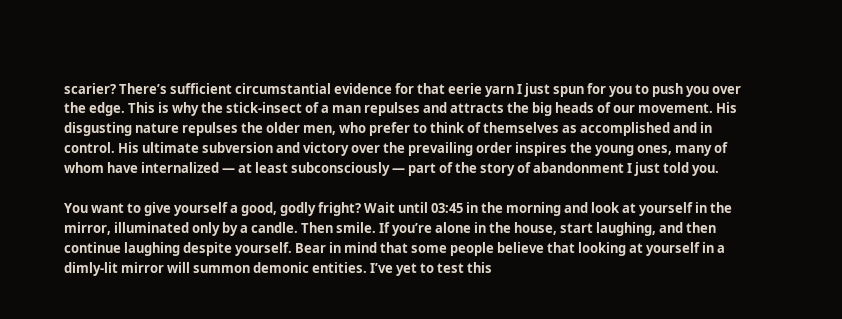scarier? There’s sufficient circumstantial evidence for that eerie yarn I just spun for you to push you over the edge. This is why the stick-insect of a man repulses and attracts the big heads of our movement. His disgusting nature repulses the older men, who prefer to think of themselves as accomplished and in control. His ultimate subversion and victory over the prevailing order inspires the young ones, many of whom have internalized — at least subconsciously — part of the story of abandonment I just told you.

You want to give yourself a good, godly fright? Wait until 03:45 in the morning and look at yourself in the mirror, illuminated only by a candle. Then smile. If you’re alone in the house, start laughing, and then continue laughing despite yourself. Bear in mind that some people believe that looking at yourself in a dimly-lit mirror will summon demonic entities. I’ve yet to test this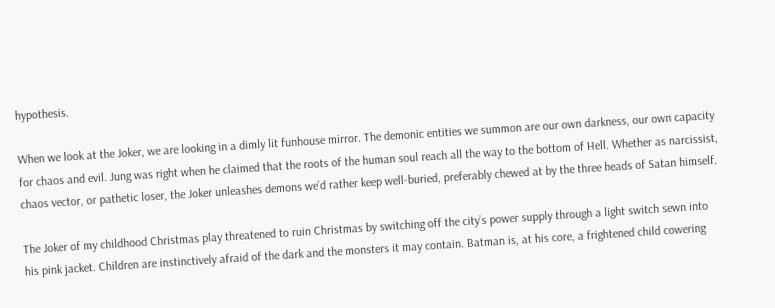hypothesis.

When we look at the Joker, we are looking in a dimly lit funhouse mirror. The demonic entities we summon are our own darkness, our own capacity for chaos and evil. Jung was right when he claimed that the roots of the human soul reach all the way to the bottom of Hell. Whether as narcissist, chaos vector, or pathetic loser, the Joker unleashes demons we’d rather keep well-buried, preferably chewed at by the three heads of Satan himself.

The Joker of my childhood Christmas play threatened to ruin Christmas by switching off the city’s power supply through a light switch sewn into his pink jacket. Children are instinctively afraid of the dark and the monsters it may contain. Batman is, at his core, a frightened child cowering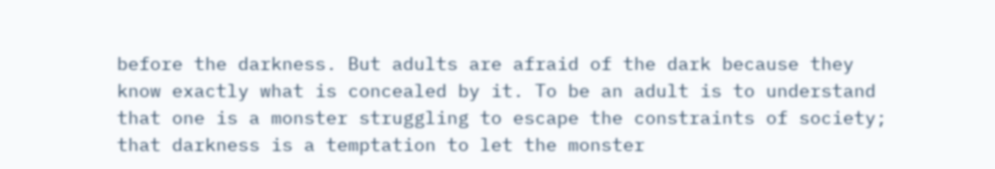before the darkness. But adults are afraid of the dark because they know exactly what is concealed by it. To be an adult is to understand that one is a monster struggling to escape the constraints of society; that darkness is a temptation to let the monster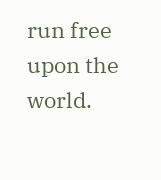run free upon the world.